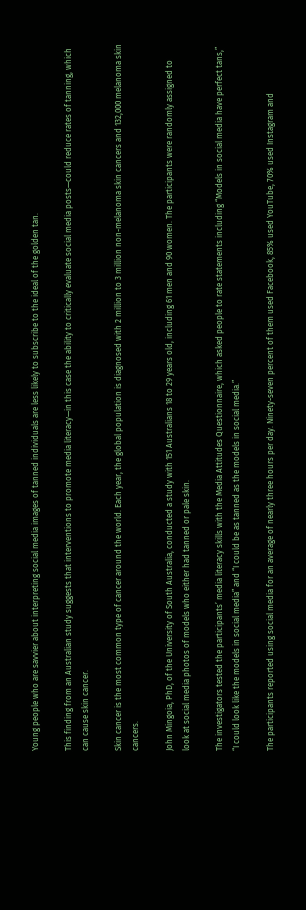Young people who are savvier about interpreting social media images of tanned individuals are less likely to subscribe to the ideal of the golden tan.

This finding from an Australian study suggests that interventions to promote media literacy—in this case the ability to critically evaluate social media posts—could reduce rates of tanning, which can cause skin cancer.

Skin cancer is the most common type of cancer around the world. Each year, the global population is diagnosed with 2 million to 3 million non-melanoma skin cancers and 132,000 melanoma skin cancers.

John Mingoia, PhD, of the University of South Australia, conducted a study with 151 Australians 18 to 29 years old, including 61 men and 90 women. The participants were randomly assigned to look at social media photos of models who either had tanned or pale skin.

The investigators tested the participants’ media literacy skills with the Media Attitudes Questionnaire, which asked people to rate statements including “Models in social media have perfect tans,” “I could look like the models in social media” and “I could be as tanned as the models in social media.”

The participants reported using social media for an average of nearly three hours per day. Ninety-seven percent of them used Facebook, 85% used YouTube, 70% used Instagram and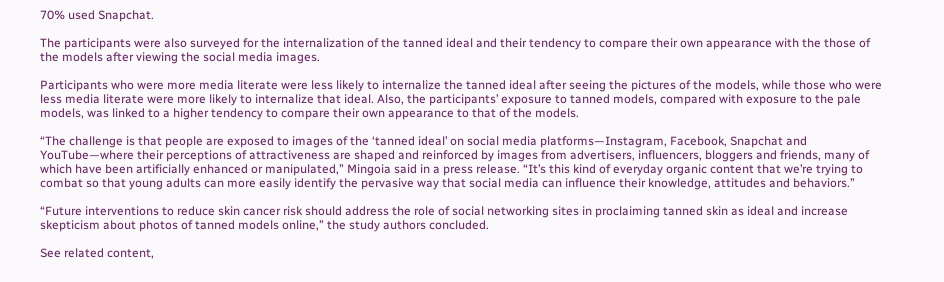70% used Snapchat.

The participants were also surveyed for the internalization of the tanned ideal and their tendency to compare their own appearance with the those of the models after viewing the social media images.

Participants who were more media literate were less likely to internalize the tanned ideal after seeing the pictures of the models, while those who were less media literate were more likely to internalize that ideal. Also, the participants’ exposure to tanned models, compared with exposure to the pale models, was linked to a higher tendency to compare their own appearance to that of the models.

“The challenge is that people are exposed to images of the ‘tanned ideal’ on social media platforms—Instagram, Facebook, Snapchat and YouTube—where their perceptions of attractiveness are shaped and reinforced by images from advertisers, influencers, bloggers and friends, many of which have been artificially enhanced or manipulated,” Mingoia said in a press release. “It’s this kind of everyday organic content that we’re trying to combat so that young adults can more easily identify the pervasive way that social media can influence their knowledge, attitudes and behaviors.”

“Future interventions to reduce skin cancer risk should address the role of social networking sites in proclaiming tanned skin as ideal and increase skepticism about photos of tanned models online,” the study authors concluded.

See related content,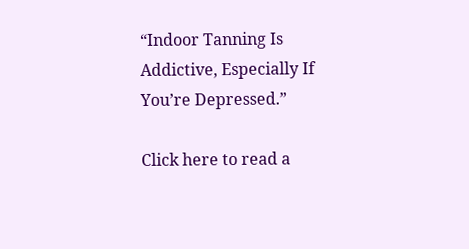“Indoor Tanning Is Addictive, Especially If You’re Depressed.”

Click here to read a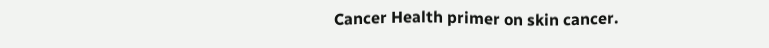Cancer Health primer on skin cancer.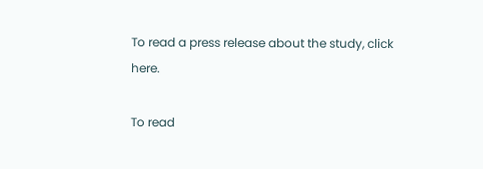To read a press release about the study, click here.

To read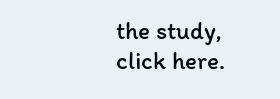the study, click here.